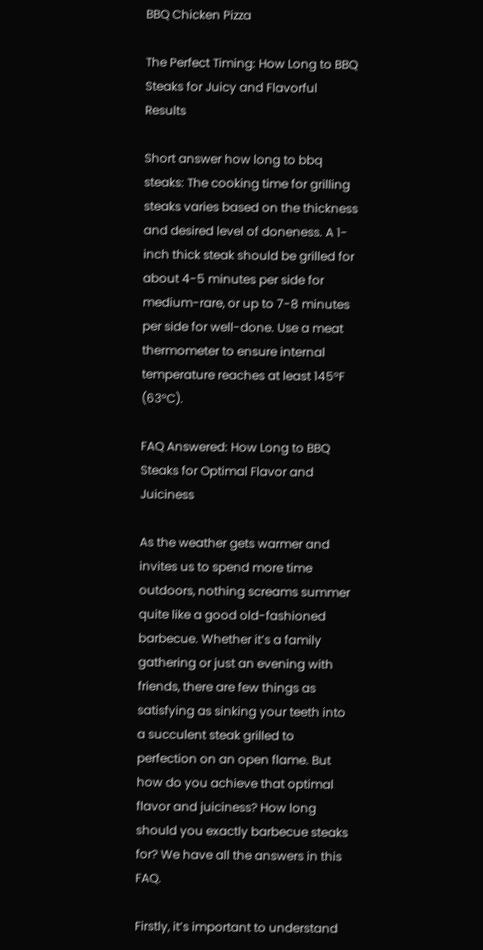BBQ Chicken Pizza

The Perfect Timing: How Long to BBQ Steaks for Juicy and Flavorful Results

Short answer how long to bbq steaks: The cooking time for grilling steaks varies based on the thickness and desired level of doneness. A 1-inch thick steak should be grilled for about 4-5 minutes per side for medium-rare, or up to 7-8 minutes per side for well-done. Use a meat thermometer to ensure internal temperature reaches at least 145°F (63°C).

FAQ Answered: How Long to BBQ Steaks for Optimal Flavor and Juiciness

As the weather gets warmer and invites us to spend more time outdoors, nothing screams summer quite like a good old-fashioned barbecue. Whether it’s a family gathering or just an evening with friends, there are few things as satisfying as sinking your teeth into a succulent steak grilled to perfection on an open flame. But how do you achieve that optimal flavor and juiciness? How long should you exactly barbecue steaks for? We have all the answers in this FAQ.

Firstly, it’s important to understand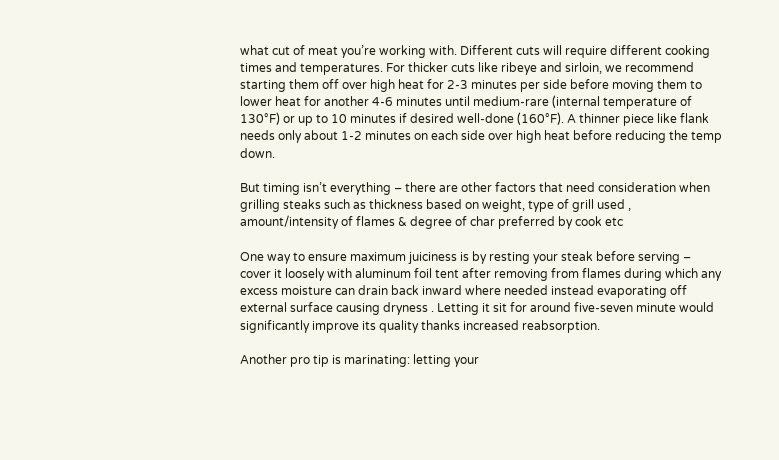what cut of meat you’re working with. Different cuts will require different cooking times and temperatures. For thicker cuts like ribeye and sirloin, we recommend starting them off over high heat for 2-3 minutes per side before moving them to lower heat for another 4-6 minutes until medium-rare (internal temperature of 130°F) or up to 10 minutes if desired well-done (160°F). A thinner piece like flank needs only about 1-2 minutes on each side over high heat before reducing the temp down.

But timing isn’t everything – there are other factors that need consideration when grilling steaks such as thickness based on weight, type of grill used , amount/intensity of flames & degree of char preferred by cook etc

One way to ensure maximum juiciness is by resting your steak before serving – cover it loosely with aluminum foil tent after removing from flames during which any excess moisture can drain back inward where needed instead evaporating off external surface causing dryness . Letting it sit for around five-seven minute would significantly improve its quality thanks increased reabsorption.

Another pro tip is marinating: letting your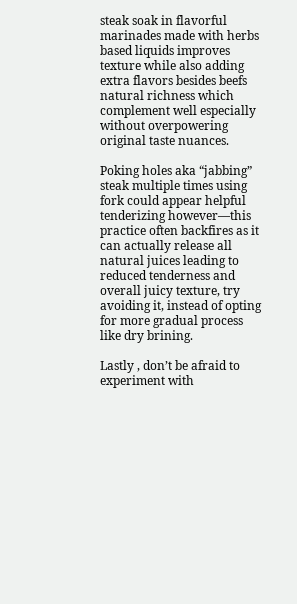steak soak in flavorful marinades made with herbs based liquids improves texture while also adding extra flavors besides beefs natural richness which complement well especially without overpowering original taste nuances.

Poking holes aka “jabbing” steak multiple times using fork could appear helpful tenderizing however—this practice often backfires as it can actually release all natural juices leading to reduced tenderness and overall juicy texture, try avoiding it, instead of opting for more gradual process like dry brining.

Lastly , don’t be afraid to experiment with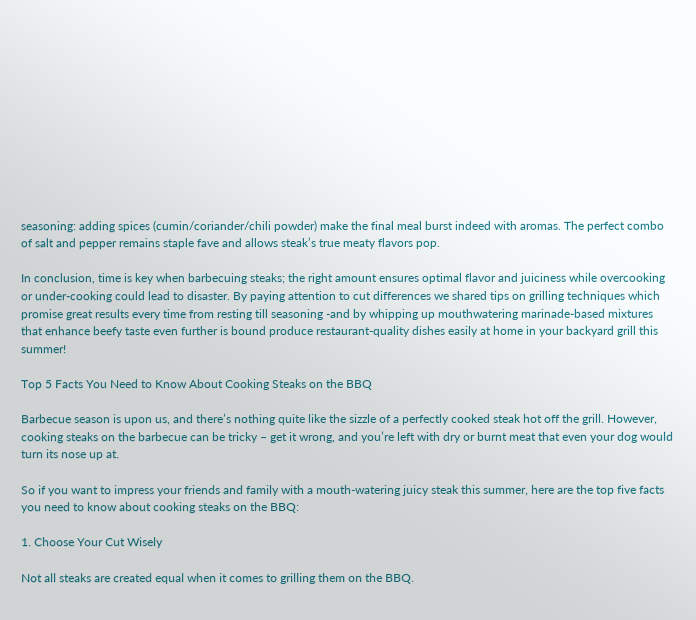seasoning: adding spices (cumin/coriander/chili powder) make the final meal burst indeed with aromas. The perfect combo of salt and pepper remains staple fave and allows steak’s true meaty flavors pop.

In conclusion, time is key when barbecuing steaks; the right amount ensures optimal flavor and juiciness while overcooking or under-cooking could lead to disaster. By paying attention to cut differences we shared tips on grilling techniques which promise great results every time from resting till seasoning -and by whipping up mouthwatering marinade-based mixtures that enhance beefy taste even further is bound produce restaurant-quality dishes easily at home in your backyard grill this summer!

Top 5 Facts You Need to Know About Cooking Steaks on the BBQ

Barbecue season is upon us, and there’s nothing quite like the sizzle of a perfectly cooked steak hot off the grill. However, cooking steaks on the barbecue can be tricky – get it wrong, and you’re left with dry or burnt meat that even your dog would turn its nose up at.

So if you want to impress your friends and family with a mouth-watering juicy steak this summer, here are the top five facts you need to know about cooking steaks on the BBQ:

1. Choose Your Cut Wisely

Not all steaks are created equal when it comes to grilling them on the BBQ.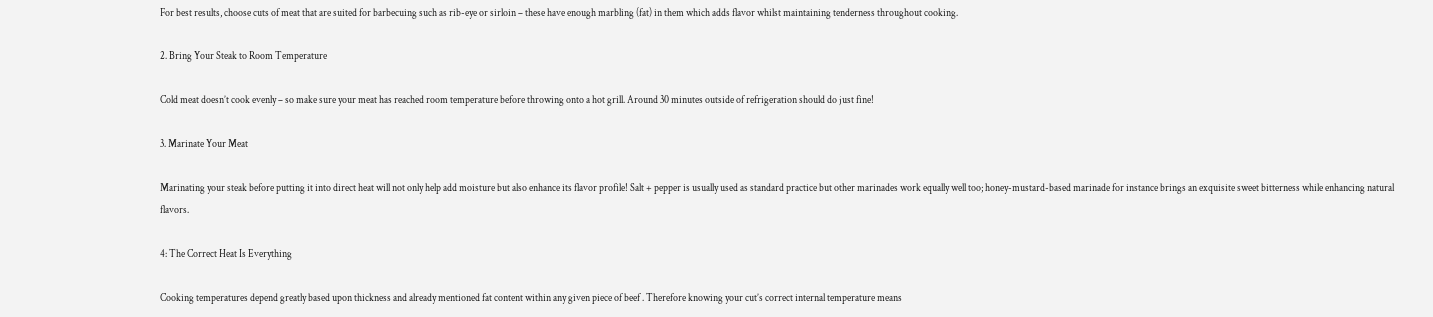For best results, choose cuts of meat that are suited for barbecuing such as rib-eye or sirloin – these have enough marbling (fat) in them which adds flavor whilst maintaining tenderness throughout cooking.

2. Bring Your Steak to Room Temperature

Cold meat doesn’t cook evenly – so make sure your meat has reached room temperature before throwing onto a hot grill. Around 30 minutes outside of refrigeration should do just fine!

3. Marinate Your Meat

Marinating your steak before putting it into direct heat will not only help add moisture but also enhance its flavor profile! Salt + pepper is usually used as standard practice but other marinades work equally well too; honey-mustard-based marinade for instance brings an exquisite sweet bitterness while enhancing natural flavors.

4: The Correct Heat Is Everything

Cooking temperatures depend greatly based upon thickness and already mentioned fat content within any given piece of beef . Therefore knowing your cut’s correct internal temperature means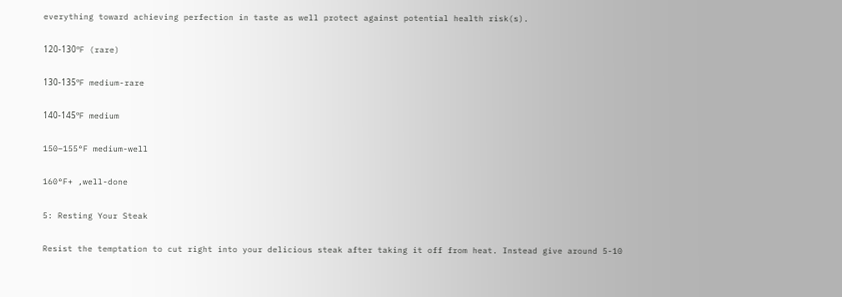everything toward achieving perfection in taste as well protect against potential health risk(s).

120-130ºF (rare)

130-135ºF medium-rare

140-145ºF medium

150–155°F medium-well

160°F+ ,well-done

5: Resting Your Steak

Resist the temptation to cut right into your delicious steak after taking it off from heat. Instead give around 5-10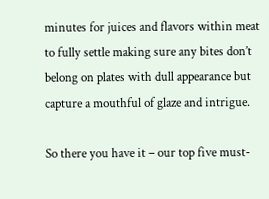minutes for juices and flavors within meat to fully settle making sure any bites don’t belong on plates with dull appearance but capture a mouthful of glaze and intrigue.

So there you have it – our top five must-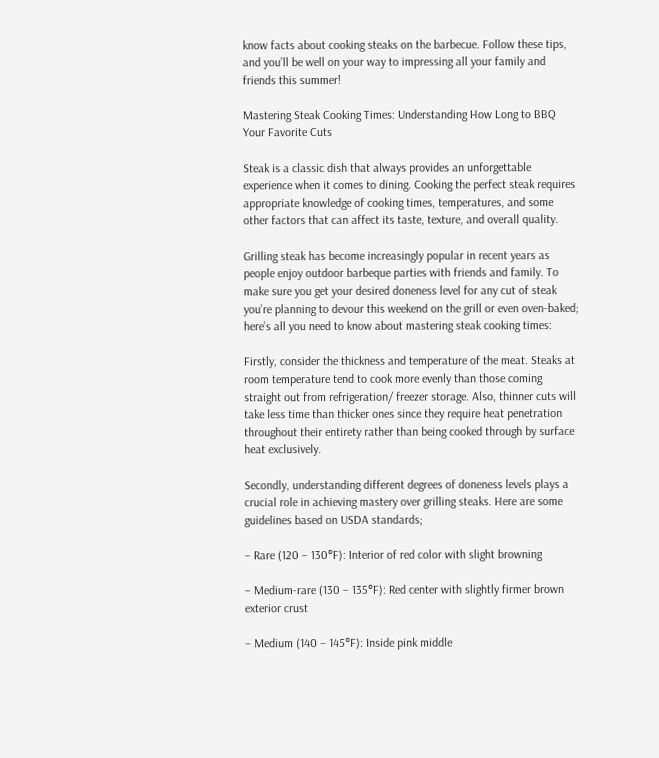know facts about cooking steaks on the barbecue. Follow these tips, and you’ll be well on your way to impressing all your family and friends this summer!

Mastering Steak Cooking Times: Understanding How Long to BBQ Your Favorite Cuts

Steak is a classic dish that always provides an unforgettable experience when it comes to dining. Cooking the perfect steak requires appropriate knowledge of cooking times, temperatures, and some other factors that can affect its taste, texture, and overall quality.

Grilling steak has become increasingly popular in recent years as people enjoy outdoor barbeque parties with friends and family. To make sure you get your desired doneness level for any cut of steak you’re planning to devour this weekend on the grill or even oven-baked; here’s all you need to know about mastering steak cooking times:

Firstly, consider the thickness and temperature of the meat. Steaks at room temperature tend to cook more evenly than those coming straight out from refrigeration/ freezer storage. Also, thinner cuts will take less time than thicker ones since they require heat penetration throughout their entirety rather than being cooked through by surface heat exclusively.

Secondly, understanding different degrees of doneness levels plays a crucial role in achieving mastery over grilling steaks. Here are some guidelines based on USDA standards;

– Rare (120 – 130°F): Interior of red color with slight browning

– Medium-rare (130 – 135°F): Red center with slightly firmer brown exterior crust

– Medium (140 – 145°F): Inside pink middle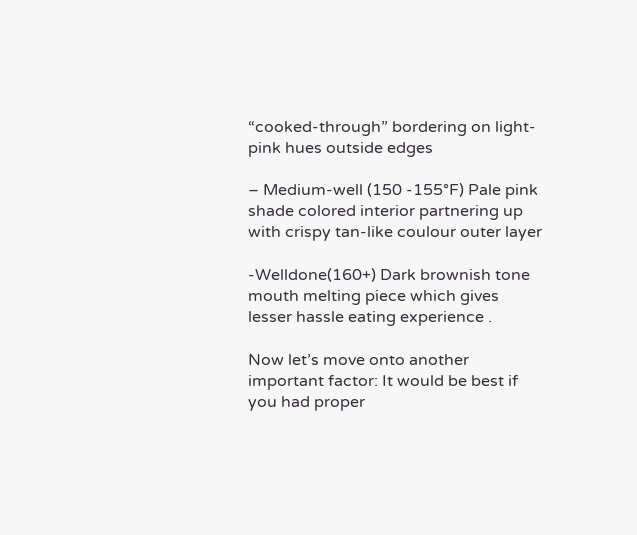“cooked-through” bordering on light-pink hues outside edges

– Medium-well (150 -155°F) Pale pink shade colored interior partnering up with crispy tan-like coulour outer layer

-Welldone(160+) Dark brownish tone mouth melting piece which gives lesser hassle eating experience .

Now let’s move onto another important factor: It would be best if you had proper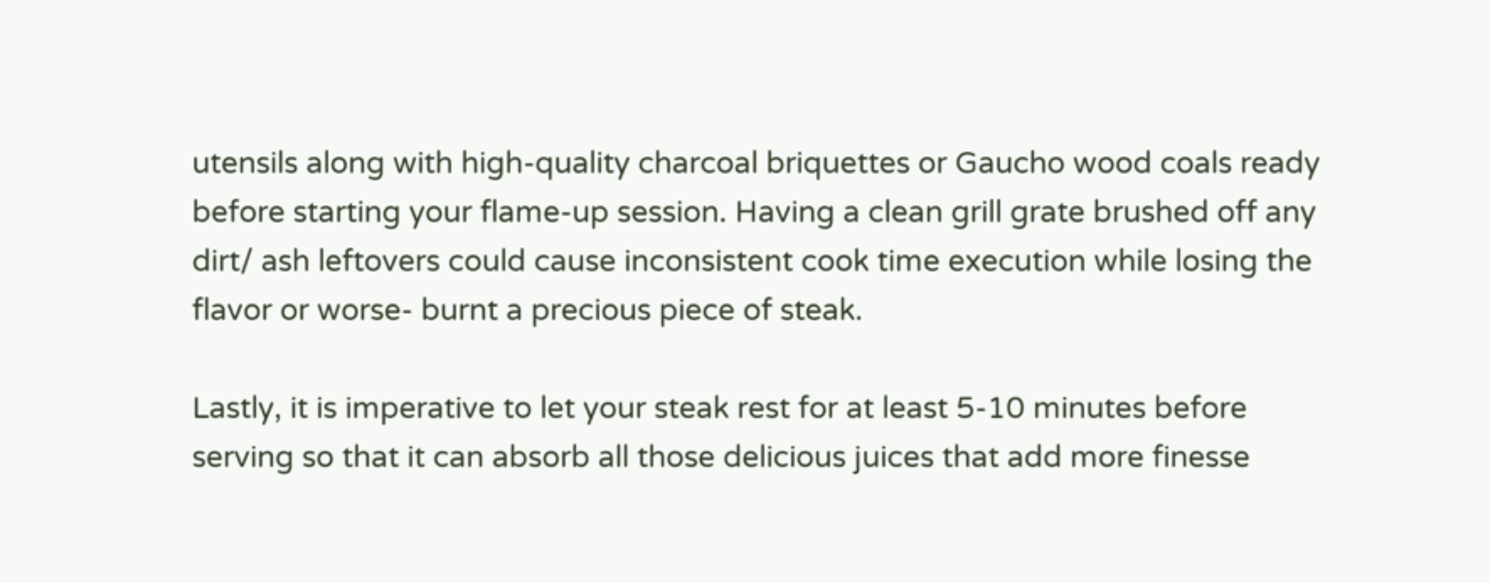utensils along with high-quality charcoal briquettes or Gaucho wood coals ready before starting your flame-up session. Having a clean grill grate brushed off any dirt/ ash leftovers could cause inconsistent cook time execution while losing the flavor or worse- burnt a precious piece of steak.

Lastly, it is imperative to let your steak rest for at least 5-10 minutes before serving so that it can absorb all those delicious juices that add more finesse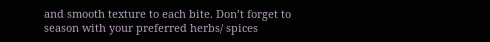and smooth texture to each bite. Don’t forget to season with your preferred herbs/ spices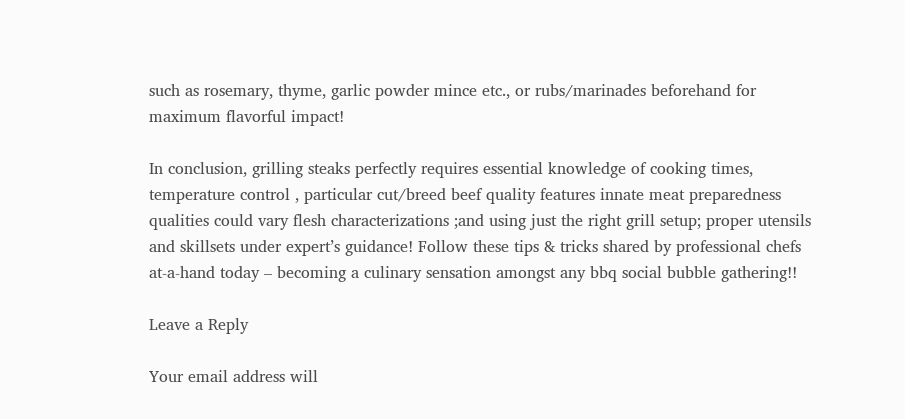such as rosemary, thyme, garlic powder mince etc., or rubs/marinades beforehand for maximum flavorful impact!

In conclusion, grilling steaks perfectly requires essential knowledge of cooking times, temperature control , particular cut/breed beef quality features innate meat preparedness qualities could vary flesh characterizations ;and using just the right grill setup; proper utensils and skillsets under expert’s guidance! Follow these tips & tricks shared by professional chefs at-a-hand today – becoming a culinary sensation amongst any bbq social bubble gathering!!

Leave a Reply

Your email address will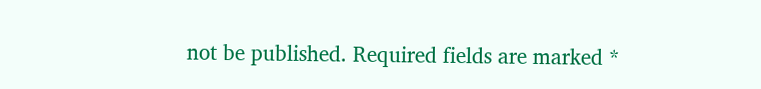not be published. Required fields are marked *